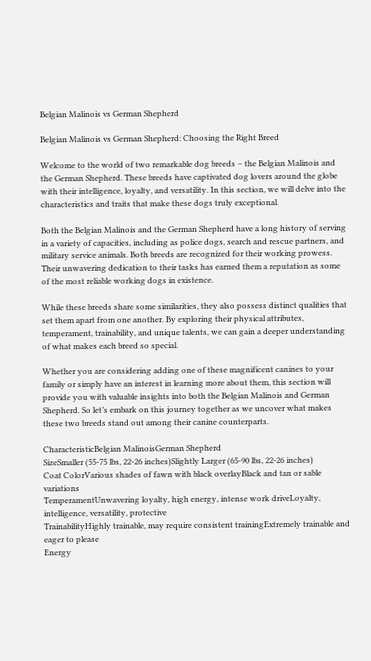Belgian Malinois vs German Shepherd

Belgian Malinois vs German Shepherd: Choosing the Right Breed

Welcome to the world of two remarkable dog breeds – the Belgian Malinois and the German Shepherd. These breeds have captivated dog lovers around the globe with their intelligence, loyalty, and versatility. In this section, we will delve into the characteristics and traits that make these dogs truly exceptional.

Both the Belgian Malinois and the German Shepherd have a long history of serving in a variety of capacities, including as police dogs, search and rescue partners, and military service animals. Both breeds are recognized for their working prowess. Their unwavering dedication to their tasks has earned them a reputation as some of the most reliable working dogs in existence.

While these breeds share some similarities, they also possess distinct qualities that set them apart from one another. By exploring their physical attributes, temperament, trainability, and unique talents, we can gain a deeper understanding of what makes each breed so special.

Whether you are considering adding one of these magnificent canines to your family or simply have an interest in learning more about them, this section will provide you with valuable insights into both the Belgian Malinois and German Shepherd. So let’s embark on this journey together as we uncover what makes these two breeds stand out among their canine counterparts.

CharacteristicBelgian MalinoisGerman Shepherd
SizeSmaller (55-75 lbs, 22-26 inches)Slightly Larger (65-90 lbs, 22-26 inches)
Coat ColorVarious shades of fawn with black overlayBlack and tan or sable variations
TemperamentUnwavering loyalty, high energy, intense work driveLoyalty, intelligence, versatility, protective
TrainabilityHighly trainable, may require consistent trainingExtremely trainable and eager to please
Energy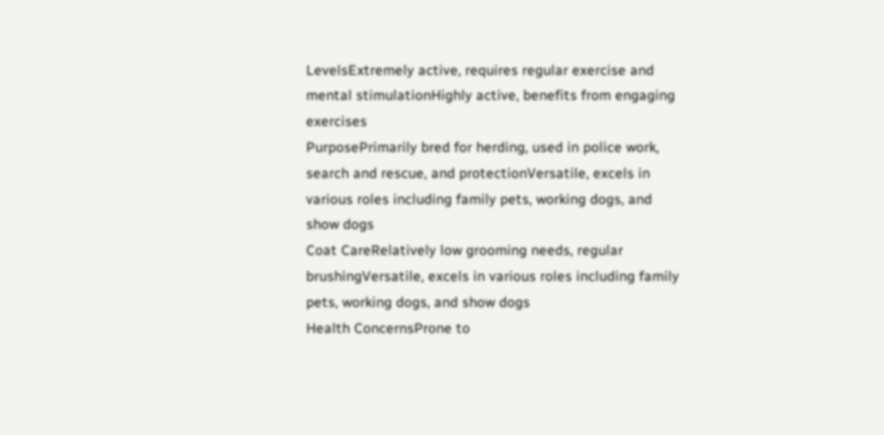LevelsExtremely active, requires regular exercise and mental stimulationHighly active, benefits from engaging exercises
PurposePrimarily bred for herding, used in police work, search and rescue, and protectionVersatile, excels in various roles including family pets, working dogs, and show dogs
Coat CareRelatively low grooming needs, regular brushingVersatile, excels in various roles including family pets, working dogs, and show dogs
Health ConcernsProne to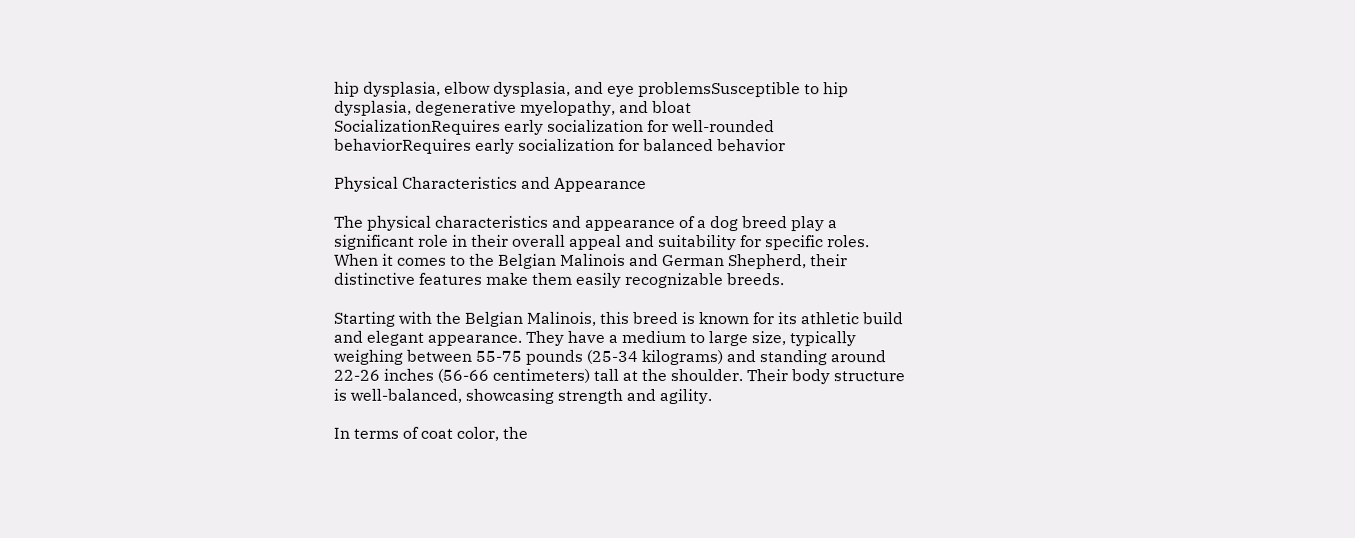hip dysplasia, elbow dysplasia, and eye problemsSusceptible to hip dysplasia, degenerative myelopathy, and bloat
SocializationRequires early socialization for well-rounded behaviorRequires early socialization for balanced behavior

Physical Characteristics and Appearance

The physical characteristics and appearance of a dog breed play a significant role in their overall appeal and suitability for specific roles. When it comes to the Belgian Malinois and German Shepherd, their distinctive features make them easily recognizable breeds.

Starting with the Belgian Malinois, this breed is known for its athletic build and elegant appearance. They have a medium to large size, typically weighing between 55-75 pounds (25-34 kilograms) and standing around 22-26 inches (56-66 centimeters) tall at the shoulder. Their body structure is well-balanced, showcasing strength and agility.

In terms of coat color, the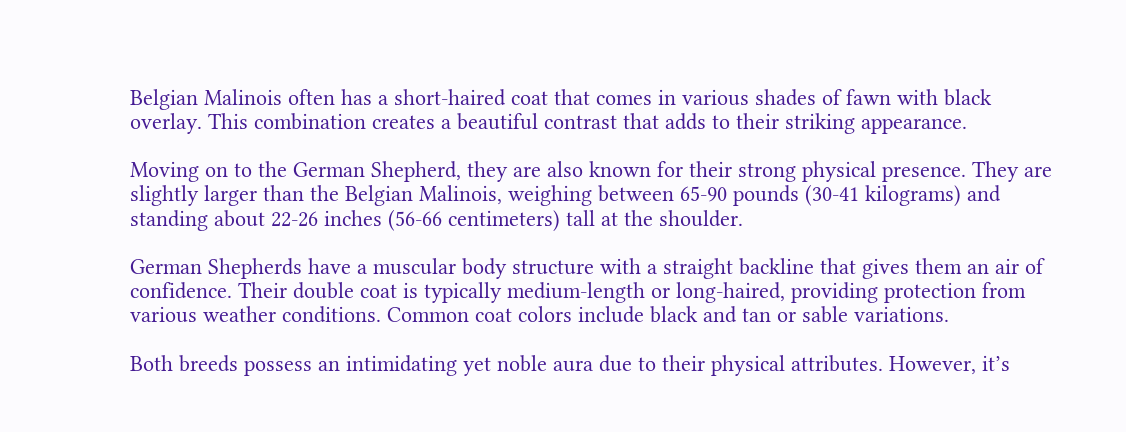Belgian Malinois often has a short-haired coat that comes in various shades of fawn with black overlay. This combination creates a beautiful contrast that adds to their striking appearance.

Moving on to the German Shepherd, they are also known for their strong physical presence. They are slightly larger than the Belgian Malinois, weighing between 65-90 pounds (30-41 kilograms) and standing about 22-26 inches (56-66 centimeters) tall at the shoulder.

German Shepherds have a muscular body structure with a straight backline that gives them an air of confidence. Their double coat is typically medium-length or long-haired, providing protection from various weather conditions. Common coat colors include black and tan or sable variations.

Both breeds possess an intimidating yet noble aura due to their physical attributes. However, it’s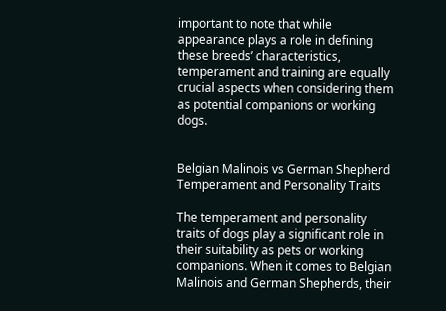important to note that while appearance plays a role in defining these breeds’ characteristics, temperament and training are equally crucial aspects when considering them as potential companions or working dogs.


Belgian Malinois vs German Shepherd Temperament and Personality Traits

The temperament and personality traits of dogs play a significant role in their suitability as pets or working companions. When it comes to Belgian Malinois and German Shepherds, their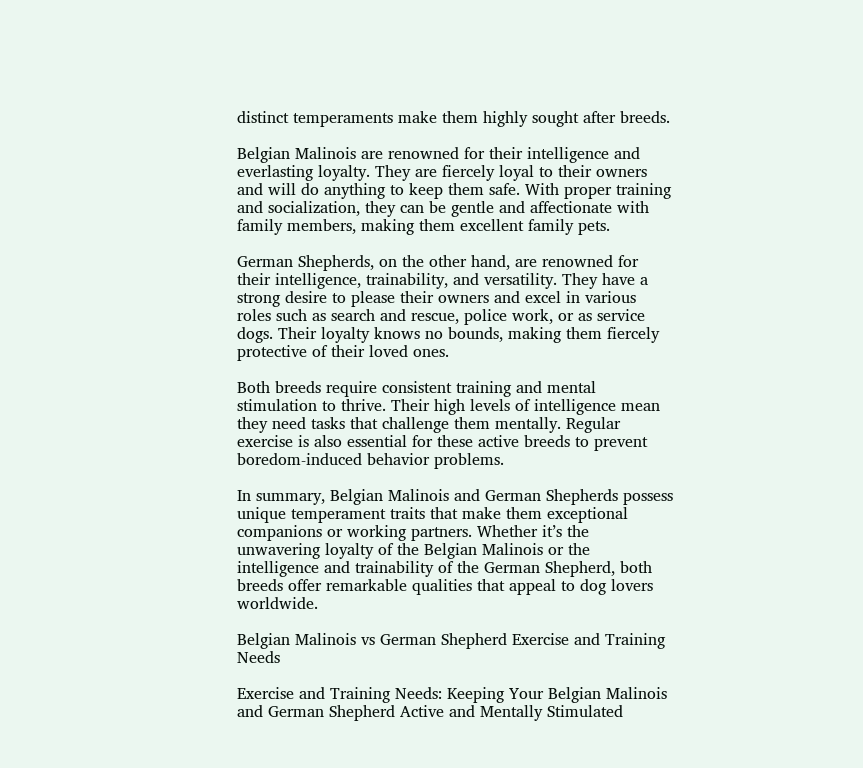distinct temperaments make them highly sought after breeds.

Belgian Malinois are renowned for their intelligence and everlasting loyalty. They are fiercely loyal to their owners and will do anything to keep them safe. With proper training and socialization, they can be gentle and affectionate with family members, making them excellent family pets.

German Shepherds, on the other hand, are renowned for their intelligence, trainability, and versatility. They have a strong desire to please their owners and excel in various roles such as search and rescue, police work, or as service dogs. Their loyalty knows no bounds, making them fiercely protective of their loved ones.

Both breeds require consistent training and mental stimulation to thrive. Their high levels of intelligence mean they need tasks that challenge them mentally. Regular exercise is also essential for these active breeds to prevent boredom-induced behavior problems.

In summary, Belgian Malinois and German Shepherds possess unique temperament traits that make them exceptional companions or working partners. Whether it’s the unwavering loyalty of the Belgian Malinois or the intelligence and trainability of the German Shepherd, both breeds offer remarkable qualities that appeal to dog lovers worldwide.

Belgian Malinois vs German Shepherd Exercise and Training Needs

Exercise and Training Needs: Keeping Your Belgian Malinois and German Shepherd Active and Mentally Stimulated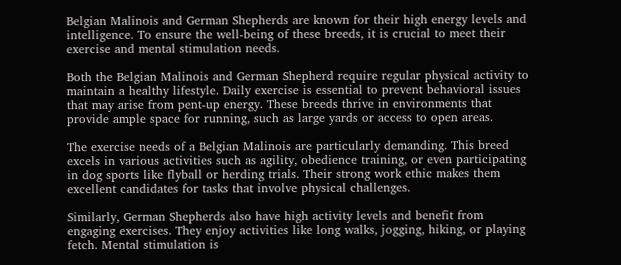Belgian Malinois and German Shepherds are known for their high energy levels and intelligence. To ensure the well-being of these breeds, it is crucial to meet their exercise and mental stimulation needs.

Both the Belgian Malinois and German Shepherd require regular physical activity to maintain a healthy lifestyle. Daily exercise is essential to prevent behavioral issues that may arise from pent-up energy. These breeds thrive in environments that provide ample space for running, such as large yards or access to open areas.

The exercise needs of a Belgian Malinois are particularly demanding. This breed excels in various activities such as agility, obedience training, or even participating in dog sports like flyball or herding trials. Their strong work ethic makes them excellent candidates for tasks that involve physical challenges.

Similarly, German Shepherds also have high activity levels and benefit from engaging exercises. They enjoy activities like long walks, jogging, hiking, or playing fetch. Mental stimulation is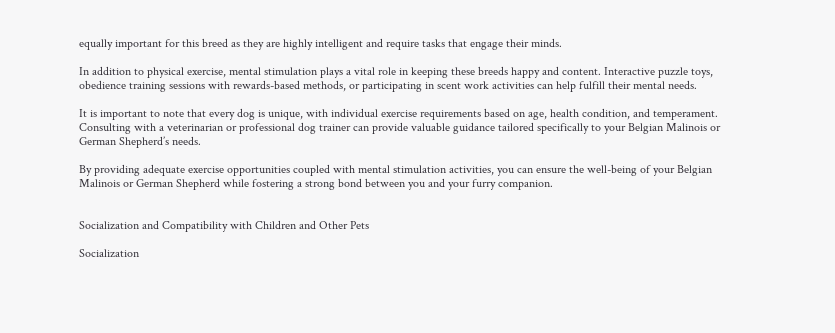equally important for this breed as they are highly intelligent and require tasks that engage their minds.

In addition to physical exercise, mental stimulation plays a vital role in keeping these breeds happy and content. Interactive puzzle toys, obedience training sessions with rewards-based methods, or participating in scent work activities can help fulfill their mental needs.

It is important to note that every dog is unique, with individual exercise requirements based on age, health condition, and temperament. Consulting with a veterinarian or professional dog trainer can provide valuable guidance tailored specifically to your Belgian Malinois or German Shepherd’s needs.

By providing adequate exercise opportunities coupled with mental stimulation activities, you can ensure the well-being of your Belgian Malinois or German Shepherd while fostering a strong bond between you and your furry companion.


Socialization and Compatibility with Children and Other Pets

Socialization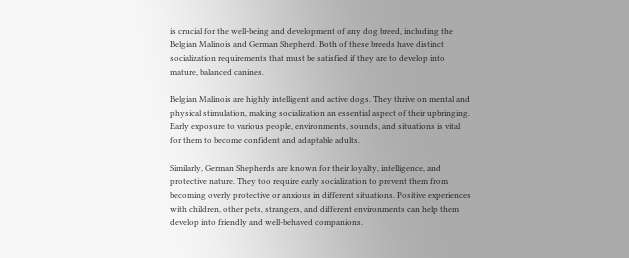is crucial for the well-being and development of any dog breed, including the Belgian Malinois and German Shepherd. Both of these breeds have distinct socialization requirements that must be satisfied if they are to develop into mature, balanced canines.

Belgian Malinois are highly intelligent and active dogs. They thrive on mental and physical stimulation, making socialization an essential aspect of their upbringing. Early exposure to various people, environments, sounds, and situations is vital for them to become confident and adaptable adults.

Similarly, German Shepherds are known for their loyalty, intelligence, and protective nature. They too require early socialization to prevent them from becoming overly protective or anxious in different situations. Positive experiences with children, other pets, strangers, and different environments can help them develop into friendly and well-behaved companions.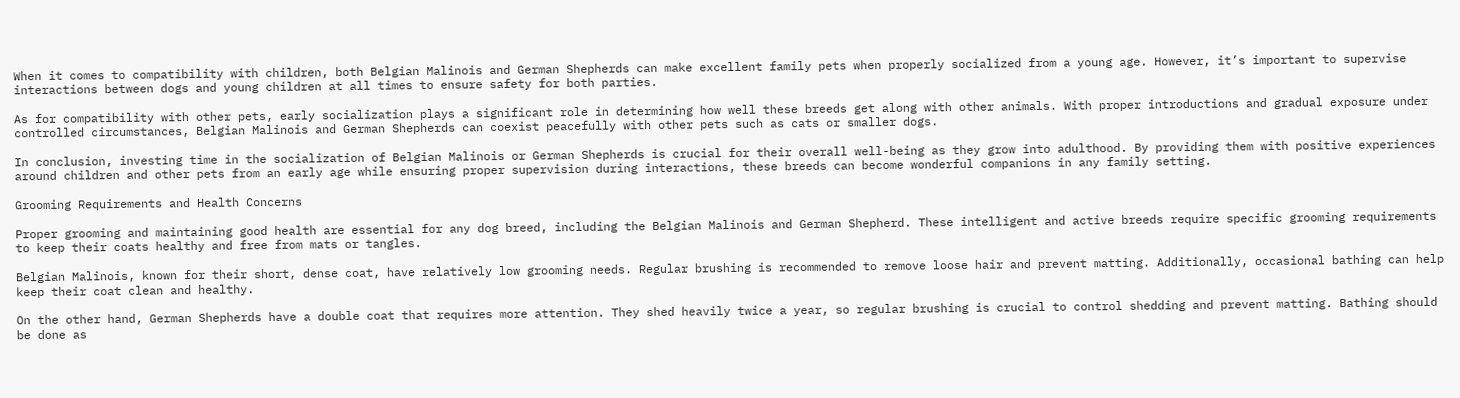When it comes to compatibility with children, both Belgian Malinois and German Shepherds can make excellent family pets when properly socialized from a young age. However, it’s important to supervise interactions between dogs and young children at all times to ensure safety for both parties.

As for compatibility with other pets, early socialization plays a significant role in determining how well these breeds get along with other animals. With proper introductions and gradual exposure under controlled circumstances, Belgian Malinois and German Shepherds can coexist peacefully with other pets such as cats or smaller dogs.

In conclusion, investing time in the socialization of Belgian Malinois or German Shepherds is crucial for their overall well-being as they grow into adulthood. By providing them with positive experiences around children and other pets from an early age while ensuring proper supervision during interactions, these breeds can become wonderful companions in any family setting.

Grooming Requirements and Health Concerns

Proper grooming and maintaining good health are essential for any dog breed, including the Belgian Malinois and German Shepherd. These intelligent and active breeds require specific grooming requirements to keep their coats healthy and free from mats or tangles.

Belgian Malinois, known for their short, dense coat, have relatively low grooming needs. Regular brushing is recommended to remove loose hair and prevent matting. Additionally, occasional bathing can help keep their coat clean and healthy.

On the other hand, German Shepherds have a double coat that requires more attention. They shed heavily twice a year, so regular brushing is crucial to control shedding and prevent matting. Bathing should be done as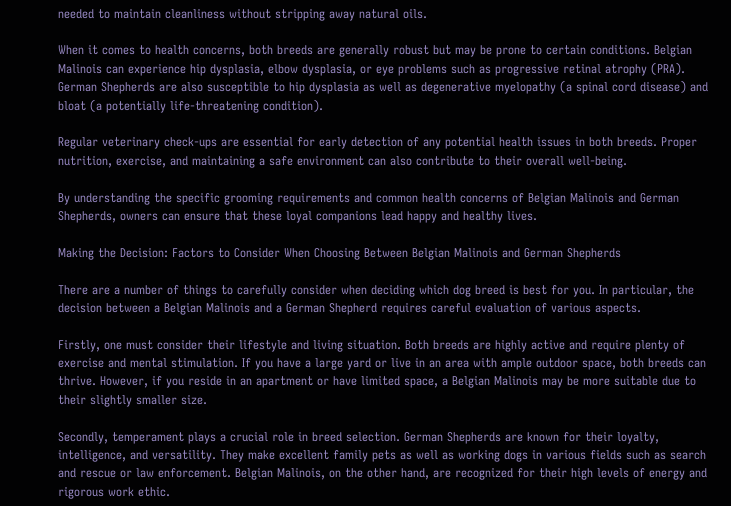needed to maintain cleanliness without stripping away natural oils.

When it comes to health concerns, both breeds are generally robust but may be prone to certain conditions. Belgian Malinois can experience hip dysplasia, elbow dysplasia, or eye problems such as progressive retinal atrophy (PRA). German Shepherds are also susceptible to hip dysplasia as well as degenerative myelopathy (a spinal cord disease) and bloat (a potentially life-threatening condition).

Regular veterinary check-ups are essential for early detection of any potential health issues in both breeds. Proper nutrition, exercise, and maintaining a safe environment can also contribute to their overall well-being.

By understanding the specific grooming requirements and common health concerns of Belgian Malinois and German Shepherds, owners can ensure that these loyal companions lead happy and healthy lives.

Making the Decision: Factors to Consider When Choosing Between Belgian Malinois and German Shepherds

There are a number of things to carefully consider when deciding which dog breed is best for you. In particular, the decision between a Belgian Malinois and a German Shepherd requires careful evaluation of various aspects.

Firstly, one must consider their lifestyle and living situation. Both breeds are highly active and require plenty of exercise and mental stimulation. If you have a large yard or live in an area with ample outdoor space, both breeds can thrive. However, if you reside in an apartment or have limited space, a Belgian Malinois may be more suitable due to their slightly smaller size.

Secondly, temperament plays a crucial role in breed selection. German Shepherds are known for their loyalty, intelligence, and versatility. They make excellent family pets as well as working dogs in various fields such as search and rescue or law enforcement. Belgian Malinois, on the other hand, are recognized for their high levels of energy and rigorous work ethic.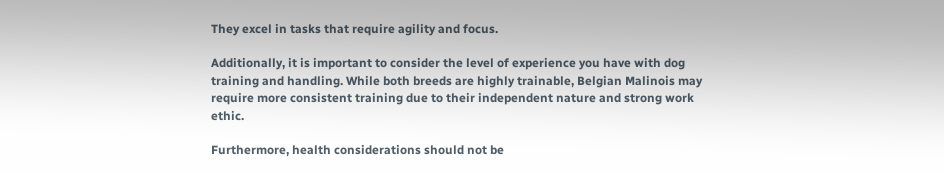They excel in tasks that require agility and focus.

Additionally, it is important to consider the level of experience you have with dog training and handling. While both breeds are highly trainable, Belgian Malinois may require more consistent training due to their independent nature and strong work ethic.

Furthermore, health considerations should not be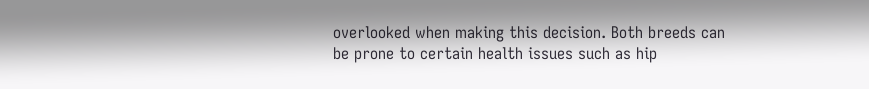overlooked when making this decision. Both breeds can be prone to certain health issues such as hip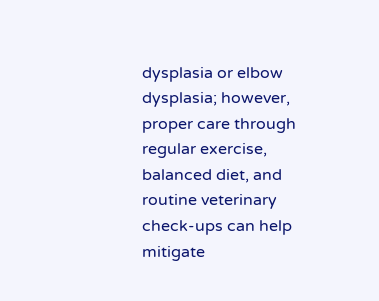dysplasia or elbow dysplasia; however, proper care through regular exercise, balanced diet, and routine veterinary check-ups can help mitigate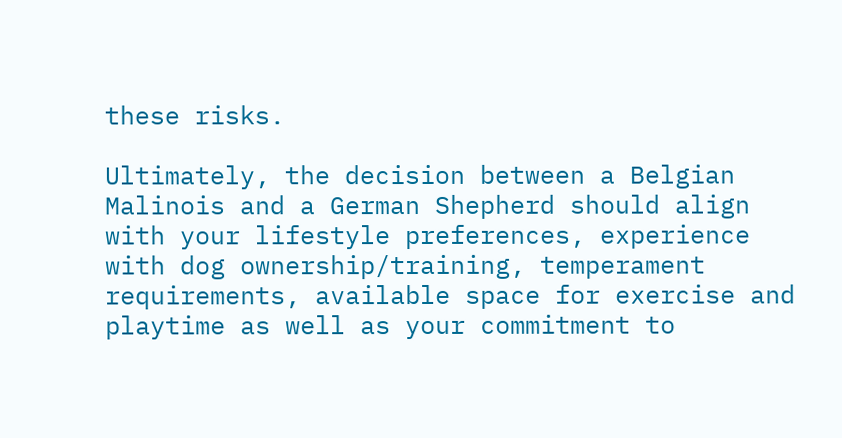these risks.

Ultimately, the decision between a Belgian Malinois and a German Shepherd should align with your lifestyle preferences, experience with dog ownership/training, temperament requirements, available space for exercise and playtime as well as your commitment to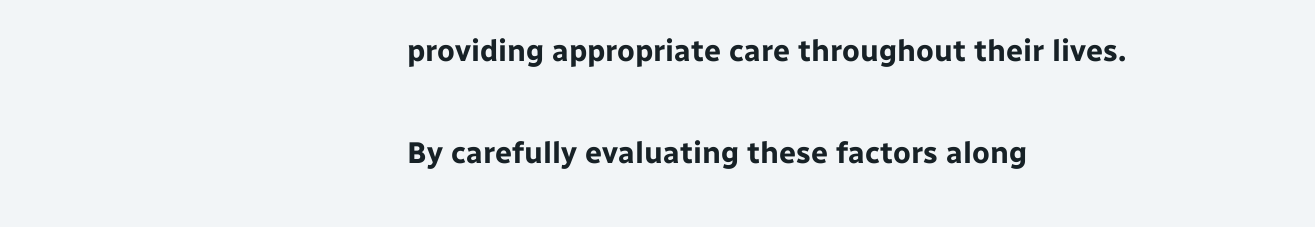providing appropriate care throughout their lives.

By carefully evaluating these factors along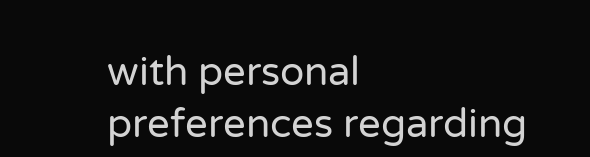with personal preferences regarding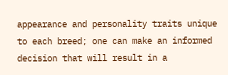appearance and personality traits unique to each breed; one can make an informed decision that will result in a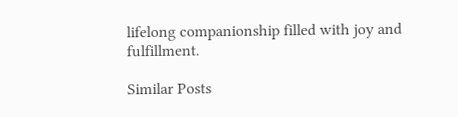lifelong companionship filled with joy and fulfillment.

Similar Posts